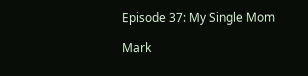Episode 37: My Single Mom

Mark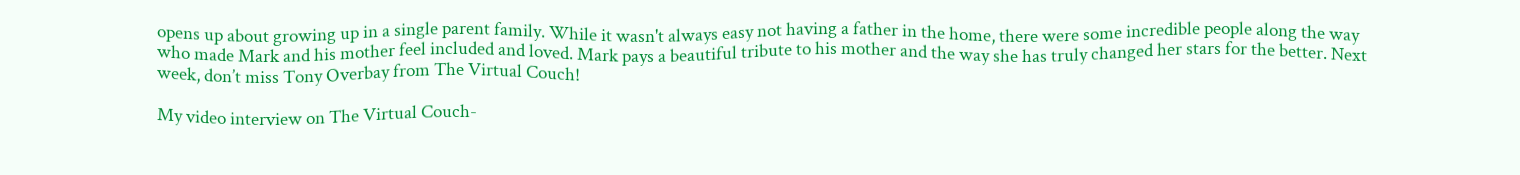opens up about growing up in a single parent family. While it wasn't always easy not having a father in the home, there were some incredible people along the way who made Mark and his mother feel included and loved. Mark pays a beautiful tribute to his mother and the way she has truly changed her stars for the better. Next week, don’t miss Tony Overbay from The Virtual Couch!

My video interview on The Virtual Couch-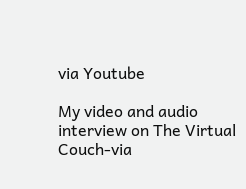via Youtube

My video and audio interview on The Virtual Couch-via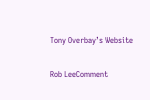Tony Overbay’s Website

Rob LeeComment